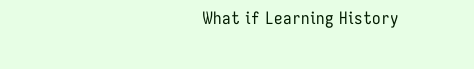What if Learning History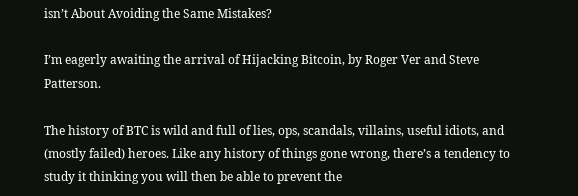isn’t About Avoiding the Same Mistakes?

I’m eagerly awaiting the arrival of Hijacking Bitcoin, by Roger Ver and Steve Patterson.

The history of BTC is wild and full of lies, ops, scandals, villains, useful idiots, and (mostly failed) heroes. Like any history of things gone wrong, there’s a tendency to study it thinking you will then be able to prevent the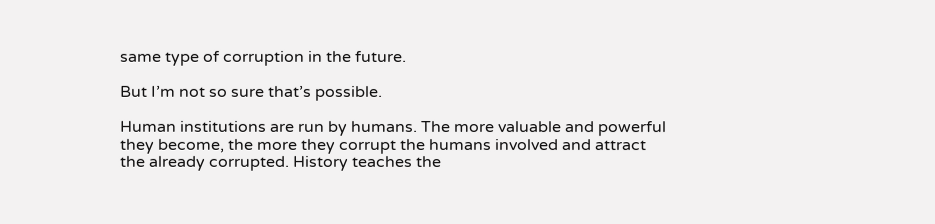same type of corruption in the future.

But I’m not so sure that’s possible.

Human institutions are run by humans. The more valuable and powerful they become, the more they corrupt the humans involved and attract the already corrupted. History teaches the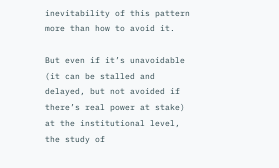inevitability of this pattern more than how to avoid it.

But even if it’s unavoidable (it can be stalled and delayed, but not avoided if there’s real power at stake) at the institutional level, the study of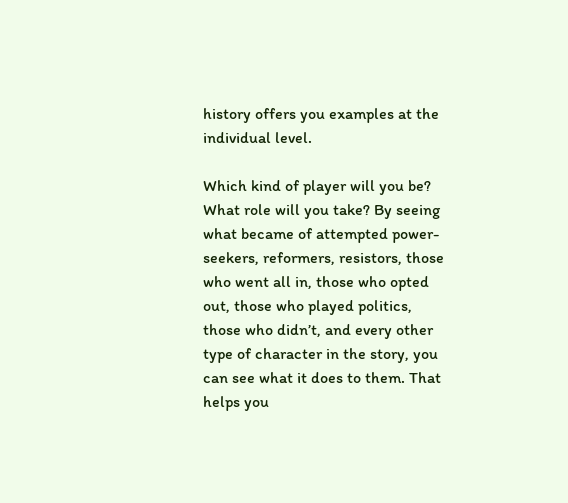history offers you examples at the individual level.

Which kind of player will you be? What role will you take? By seeing what became of attempted power-seekers, reformers, resistors, those who went all in, those who opted out, those who played politics, those who didn’t, and every other type of character in the story, you can see what it does to them. That helps you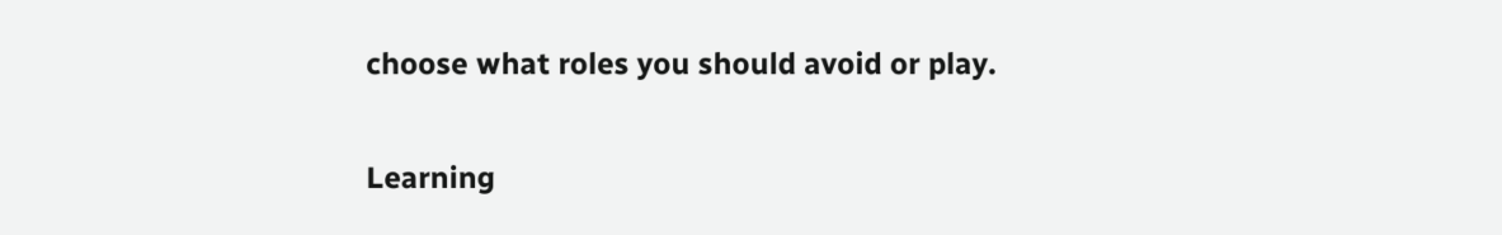choose what roles you should avoid or play.

Learning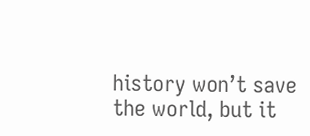history won’t save the world, but it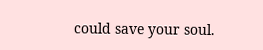could save your soul.